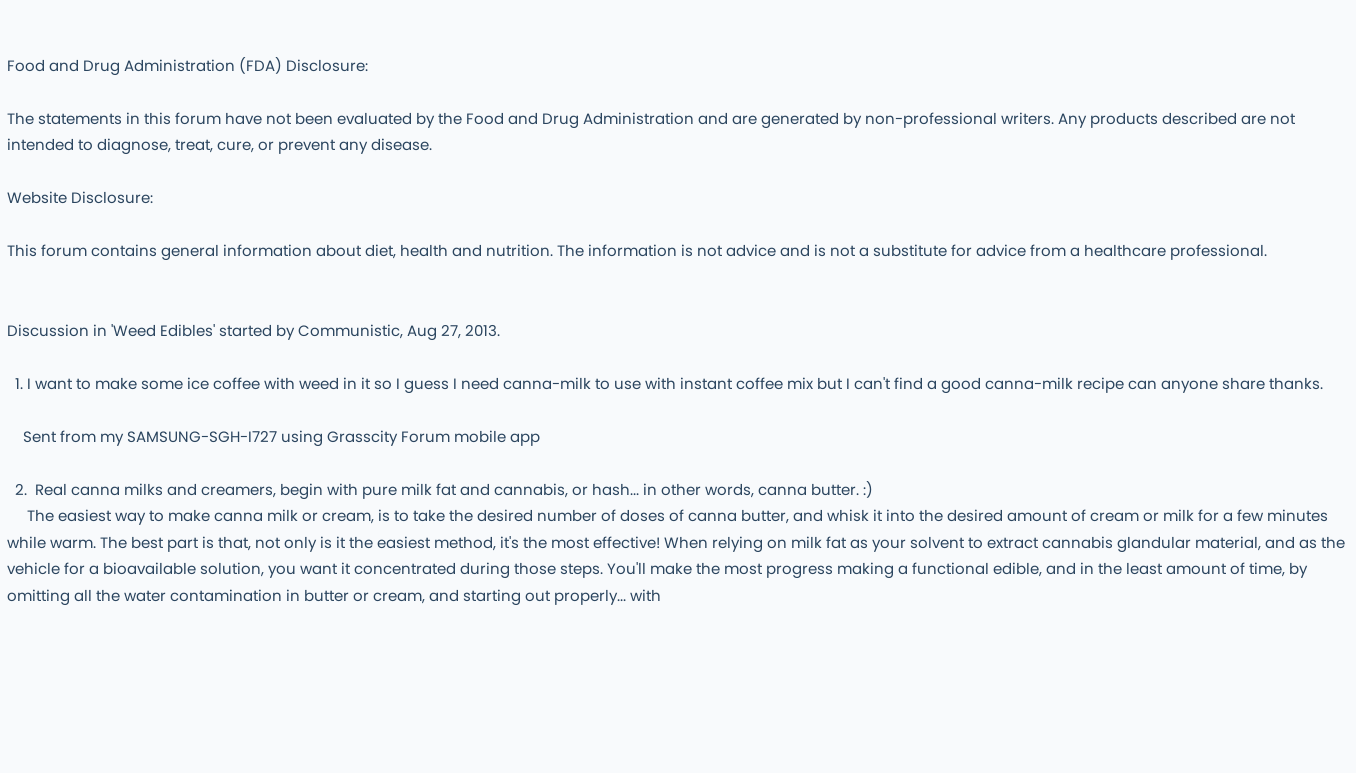Food and Drug Administration (FDA) Disclosure:

The statements in this forum have not been evaluated by the Food and Drug Administration and are generated by non-professional writers. Any products described are not intended to diagnose, treat, cure, or prevent any disease.

Website Disclosure:

This forum contains general information about diet, health and nutrition. The information is not advice and is not a substitute for advice from a healthcare professional.


Discussion in 'Weed Edibles' started by Communistic, Aug 27, 2013.

  1. I want to make some ice coffee with weed in it so I guess I need canna-milk to use with instant coffee mix but I can't find a good canna-milk recipe can anyone share thanks.

    Sent from my SAMSUNG-SGH-I727 using Grasscity Forum mobile app

  2.  Real canna milks and creamers, begin with pure milk fat and cannabis, or hash... in other words, canna butter. :)
     The easiest way to make canna milk or cream, is to take the desired number of doses of canna butter, and whisk it into the desired amount of cream or milk for a few minutes while warm. The best part is that, not only is it the easiest method, it's the most effective! When relying on milk fat as your solvent to extract cannabis glandular material, and as the vehicle for a bioavailable solution, you want it concentrated during those steps. You'll make the most progress making a functional edible, and in the least amount of time, by omitting all the water contamination in butter or cream, and starting out properly... with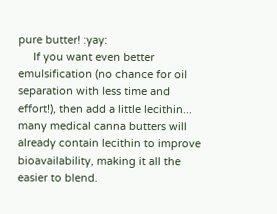pure butter! :yay:
     If you want even better emulsification (no chance for oil separation with less time and effort!), then add a little lecithin... many medical canna butters will already contain lecithin to improve bioavailability, making it all the easier to blend.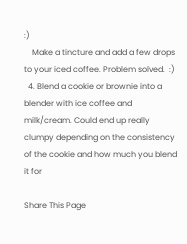:)
    Make a tincture and add a few drops to your iced coffee. Problem solved.  :)
  4. Blend a cookie or brownie into a blender with ice coffee and milk/cream. Could end up really clumpy depending on the consistency of the cookie and how much you blend it for

Share This Page